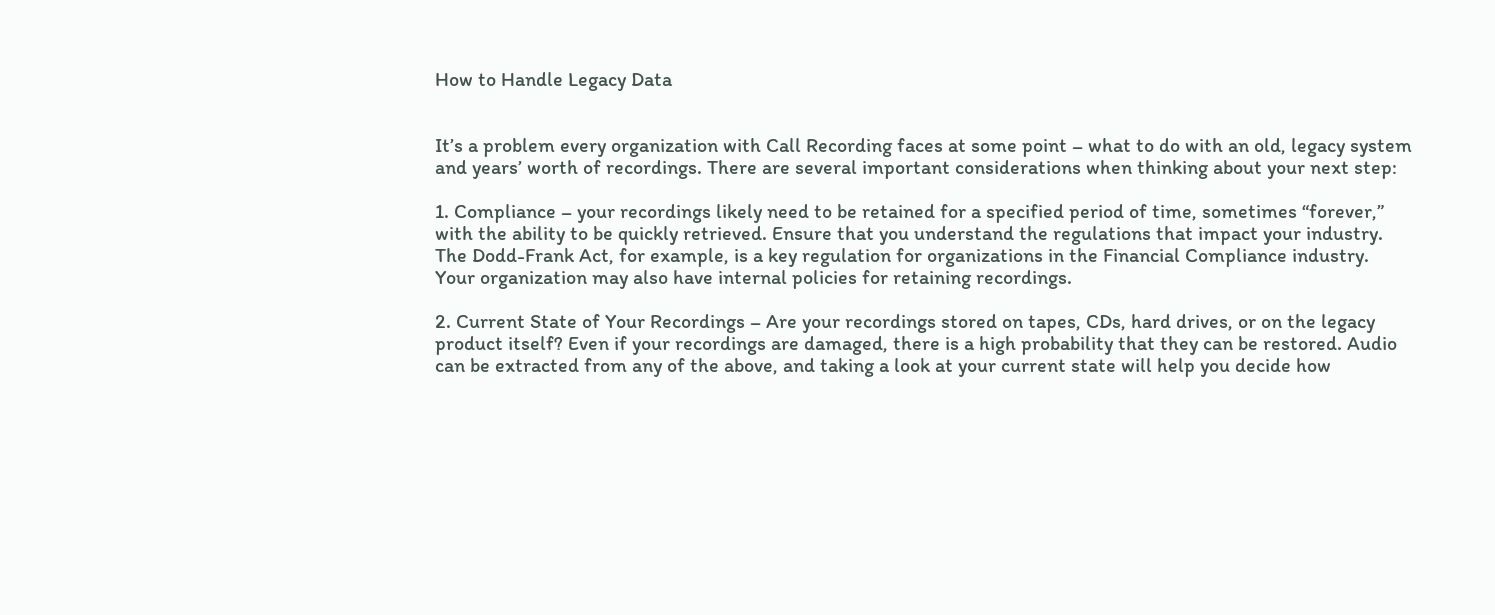How to Handle Legacy Data


It’s a problem every organization with Call Recording faces at some point – what to do with an old, legacy system and years’ worth of recordings. There are several important considerations when thinking about your next step:

1. Compliance – your recordings likely need to be retained for a specified period of time, sometimes “forever,” with the ability to be quickly retrieved. Ensure that you understand the regulations that impact your industry. The Dodd-Frank Act, for example, is a key regulation for organizations in the Financial Compliance industry. Your organization may also have internal policies for retaining recordings.

2. Current State of Your Recordings – Are your recordings stored on tapes, CDs, hard drives, or on the legacy product itself? Even if your recordings are damaged, there is a high probability that they can be restored. Audio can be extracted from any of the above, and taking a look at your current state will help you decide how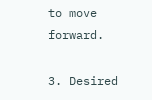to move forward.

3. Desired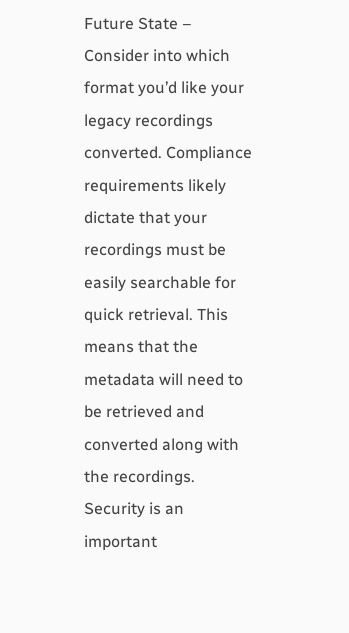Future State – Consider into which format you’d like your legacy recordings converted. Compliance requirements likely dictate that your recordings must be easily searchable for quick retrieval. This means that the metadata will need to be retrieved and converted along with the recordings. Security is an important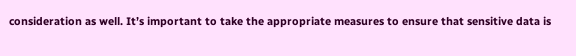consideration as well. It’s important to take the appropriate measures to ensure that sensitive data is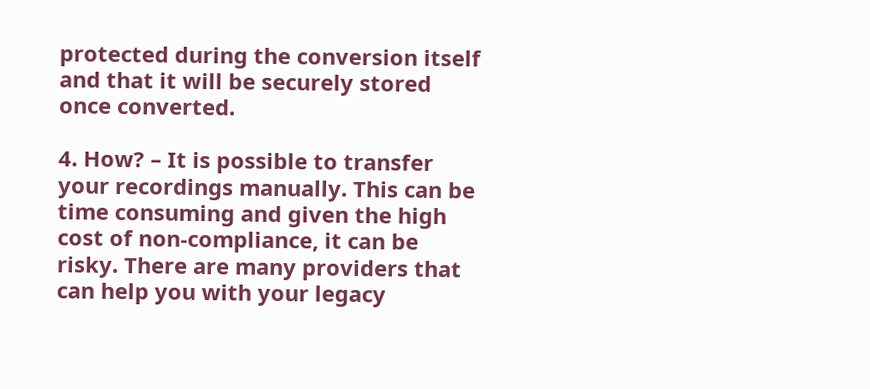protected during the conversion itself and that it will be securely stored once converted.

4. How? – It is possible to transfer your recordings manually. This can be time consuming and given the high cost of non-compliance, it can be risky. There are many providers that can help you with your legacy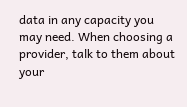data in any capacity you may need. When choosing a provider, talk to them about your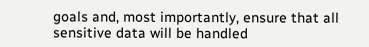goals and, most importantly, ensure that all sensitive data will be handled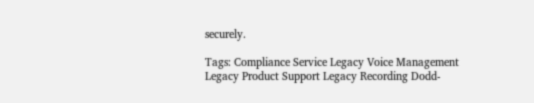securely.

Tags: Compliance Service Legacy Voice Management Legacy Product Support Legacy Recording Dodd-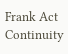Frank Act Continuity